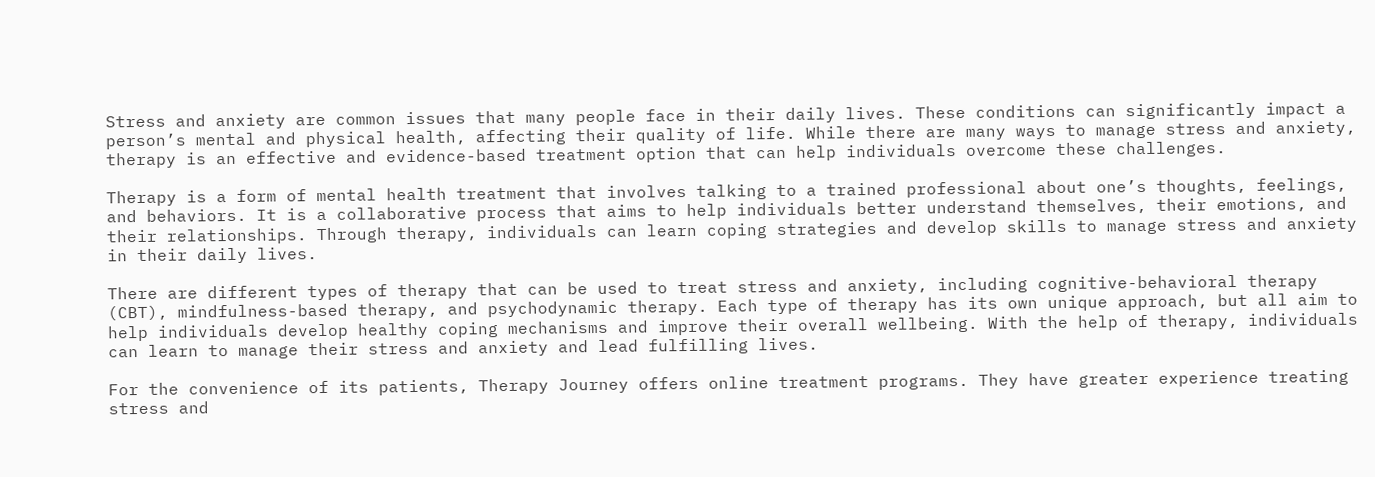Stress and anxiety are common issues that many people face in their daily lives. These conditions can significantly impact a person’s mental and physical health, affecting their quality of life. While there are many ways to manage stress and anxiety, therapy is an effective and evidence-based treatment option that can help individuals overcome these challenges.

Therapy is a form of mental health treatment that involves talking to a trained professional about one’s thoughts, feelings, and behaviors. It is a collaborative process that aims to help individuals better understand themselves, their emotions, and their relationships. Through therapy, individuals can learn coping strategies and develop skills to manage stress and anxiety in their daily lives.

There are different types of therapy that can be used to treat stress and anxiety, including cognitive-behavioral therapy (CBT), mindfulness-based therapy, and psychodynamic therapy. Each type of therapy has its own unique approach, but all aim to help individuals develop healthy coping mechanisms and improve their overall wellbeing. With the help of therapy, individuals can learn to manage their stress and anxiety and lead fulfilling lives.

For the convenience of its patients, Therapy Journey offers online treatment programs. They have greater experience treating stress and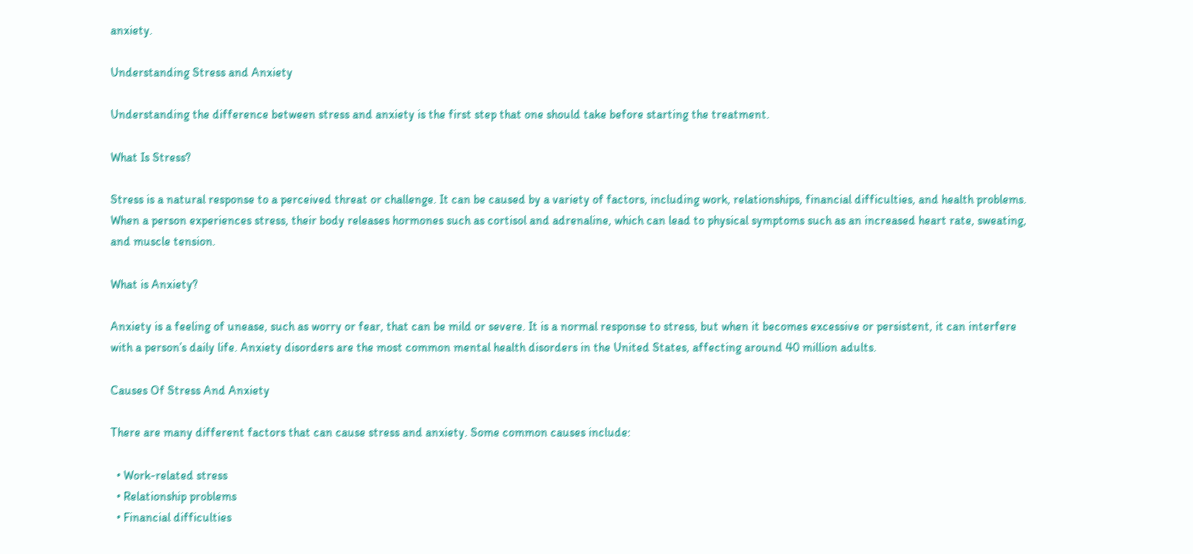anxiety.

Understanding Stress and Anxiety

Understanding the difference between stress and anxiety is the first step that one should take before starting the treatment.

What Is Stress?

Stress is a natural response to a perceived threat or challenge. It can be caused by a variety of factors, including work, relationships, financial difficulties, and health problems. When a person experiences stress, their body releases hormones such as cortisol and adrenaline, which can lead to physical symptoms such as an increased heart rate, sweating, and muscle tension.

What is Anxiety?

Anxiety is a feeling of unease, such as worry or fear, that can be mild or severe. It is a normal response to stress, but when it becomes excessive or persistent, it can interfere with a person’s daily life. Anxiety disorders are the most common mental health disorders in the United States, affecting around 40 million adults.

Causes Of Stress And Anxiety

There are many different factors that can cause stress and anxiety. Some common causes include:

  • Work-related stress
  • Relationship problems
  • Financial difficulties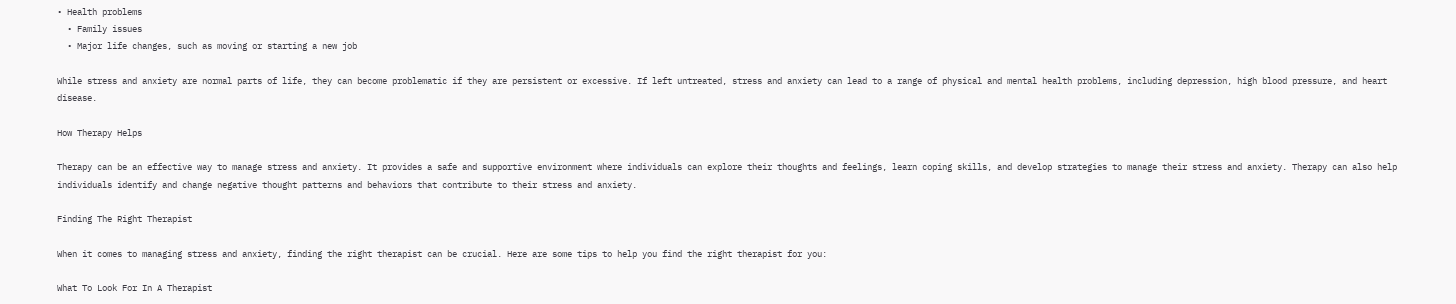• Health problems
  • Family issues
  • Major life changes, such as moving or starting a new job

While stress and anxiety are normal parts of life, they can become problematic if they are persistent or excessive. If left untreated, stress and anxiety can lead to a range of physical and mental health problems, including depression, high blood pressure, and heart disease.

How Therapy Helps

Therapy can be an effective way to manage stress and anxiety. It provides a safe and supportive environment where individuals can explore their thoughts and feelings, learn coping skills, and develop strategies to manage their stress and anxiety. Therapy can also help individuals identify and change negative thought patterns and behaviors that contribute to their stress and anxiety.

Finding The Right Therapist

When it comes to managing stress and anxiety, finding the right therapist can be crucial. Here are some tips to help you find the right therapist for you:

What To Look For In A Therapist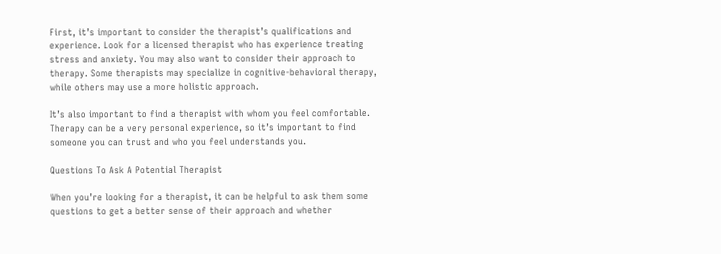First, it’s important to consider the therapist’s qualifications and experience. Look for a licensed therapist who has experience treating stress and anxiety. You may also want to consider their approach to therapy. Some therapists may specialize in cognitive-behavioral therapy, while others may use a more holistic approach.

It’s also important to find a therapist with whom you feel comfortable. Therapy can be a very personal experience, so it’s important to find someone you can trust and who you feel understands you.

Questions To Ask A Potential Therapist

When you’re looking for a therapist, it can be helpful to ask them some questions to get a better sense of their approach and whether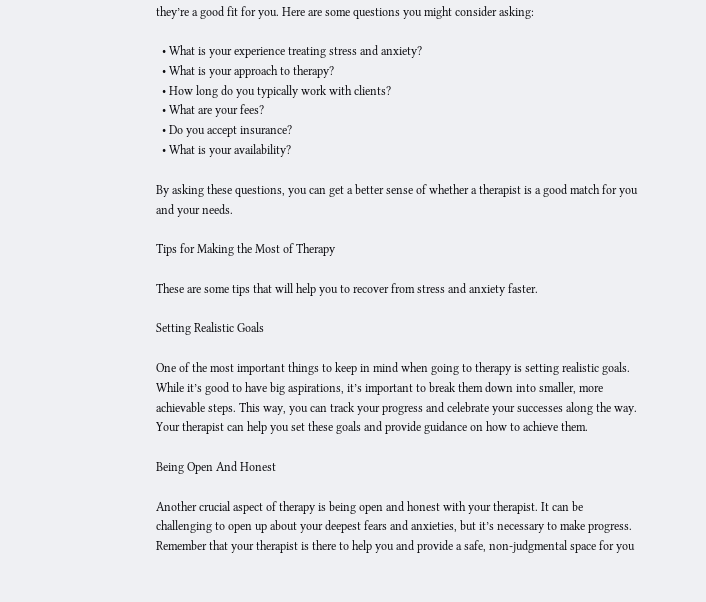they’re a good fit for you. Here are some questions you might consider asking:

  • What is your experience treating stress and anxiety?
  • What is your approach to therapy?
  • How long do you typically work with clients?
  • What are your fees?
  • Do you accept insurance?
  • What is your availability?

By asking these questions, you can get a better sense of whether a therapist is a good match for you and your needs.

Tips for Making the Most of Therapy

These are some tips that will help you to recover from stress and anxiety faster.

Setting Realistic Goals

One of the most important things to keep in mind when going to therapy is setting realistic goals. While it’s good to have big aspirations, it’s important to break them down into smaller, more achievable steps. This way, you can track your progress and celebrate your successes along the way. Your therapist can help you set these goals and provide guidance on how to achieve them.

Being Open And Honest

Another crucial aspect of therapy is being open and honest with your therapist. It can be challenging to open up about your deepest fears and anxieties, but it’s necessary to make progress. Remember that your therapist is there to help you and provide a safe, non-judgmental space for you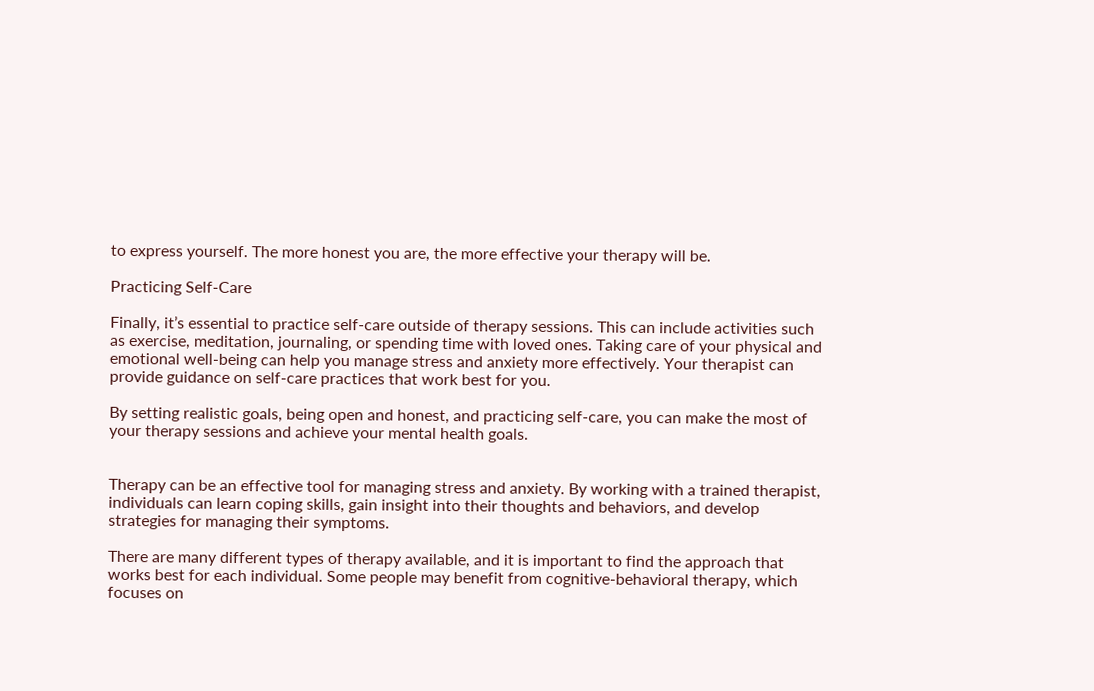to express yourself. The more honest you are, the more effective your therapy will be.

Practicing Self-Care

Finally, it’s essential to practice self-care outside of therapy sessions. This can include activities such as exercise, meditation, journaling, or spending time with loved ones. Taking care of your physical and emotional well-being can help you manage stress and anxiety more effectively. Your therapist can provide guidance on self-care practices that work best for you.

By setting realistic goals, being open and honest, and practicing self-care, you can make the most of your therapy sessions and achieve your mental health goals.


Therapy can be an effective tool for managing stress and anxiety. By working with a trained therapist, individuals can learn coping skills, gain insight into their thoughts and behaviors, and develop strategies for managing their symptoms.

There are many different types of therapy available, and it is important to find the approach that works best for each individual. Some people may benefit from cognitive-behavioral therapy, which focuses on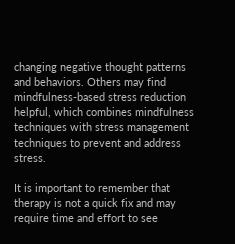changing negative thought patterns and behaviors. Others may find mindfulness-based stress reduction helpful, which combines mindfulness techniques with stress management techniques to prevent and address stress.

It is important to remember that therapy is not a quick fix and may require time and effort to see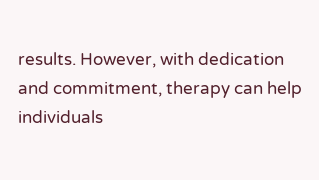results. However, with dedication and commitment, therapy can help individuals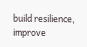build resilience, improve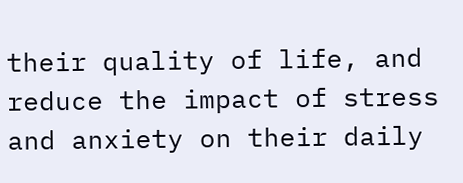their quality of life, and reduce the impact of stress and anxiety on their daily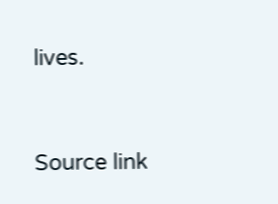lives.


Source link